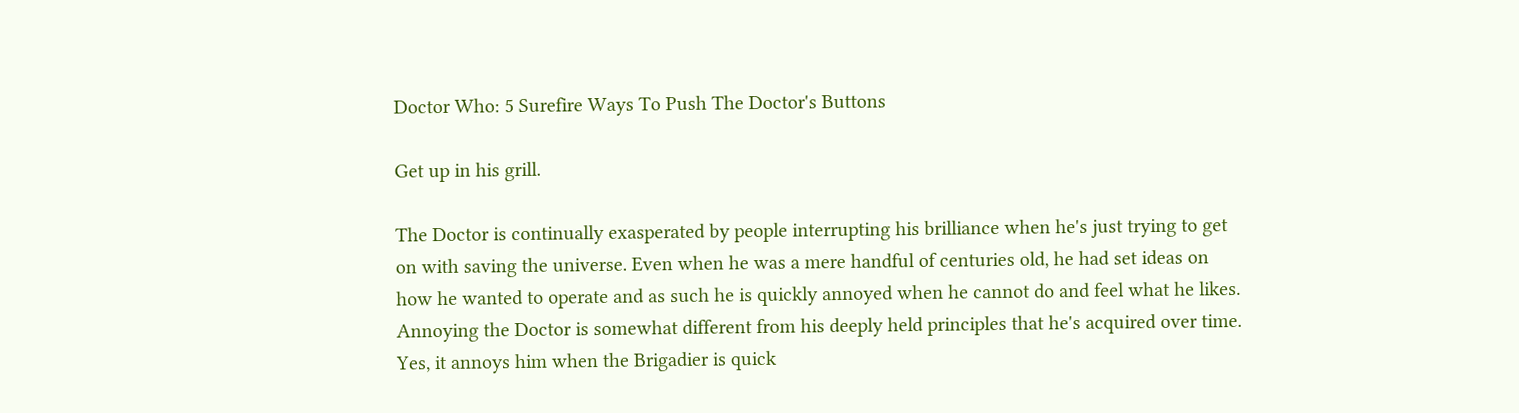Doctor Who: 5 Surefire Ways To Push The Doctor's Buttons

Get up in his grill.

The Doctor is continually exasperated by people interrupting his brilliance when he's just trying to get on with saving the universe. Even when he was a mere handful of centuries old, he had set ideas on how he wanted to operate and as such he is quickly annoyed when he cannot do and feel what he likes. Annoying the Doctor is somewhat different from his deeply held principles that he's acquired over time. Yes, it annoys him when the Brigadier is quick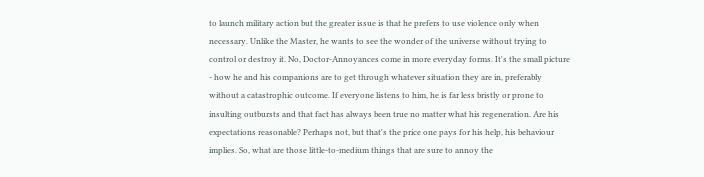to launch military action but the greater issue is that he prefers to use violence only when necessary. Unlike the Master, he wants to see the wonder of the universe without trying to control or destroy it. No, Doctor-Annoyances come in more everyday forms. It's the small picture - how he and his companions are to get through whatever situation they are in, preferably without a catastrophic outcome. If everyone listens to him, he is far less bristly or prone to insulting outbursts and that fact has always been true no matter what his regeneration. Are his expectations reasonable? Perhaps not, but that's the price one pays for his help, his behaviour implies. So, what are those little-to-medium things that are sure to annoy the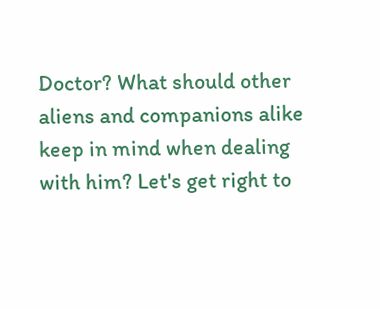Doctor? What should other aliens and companions alike keep in mind when dealing with him? Let's get right to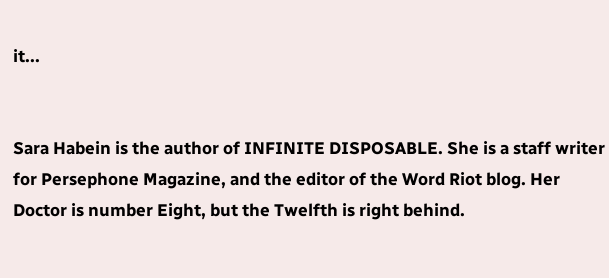it...


Sara Habein is the author of INFINITE DISPOSABLE. She is a staff writer for Persephone Magazine, and the editor of the Word Riot blog. Her Doctor is number Eight, but the Twelfth is right behind.